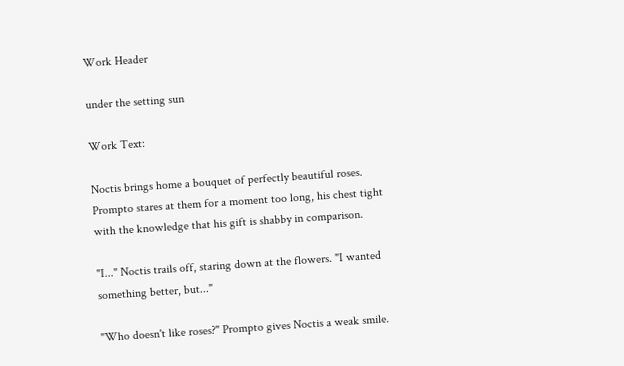Work Header

under the setting sun

Work Text:

Noctis brings home a bouquet of perfectly beautiful roses. Prompto stares at them for a moment too long, his chest tight with the knowledge that his gift is shabby in comparison.

"I..." Noctis trails off, staring down at the flowers. "I wanted something better, but..."

"Who doesn't like roses?" Prompto gives Noctis a weak smile.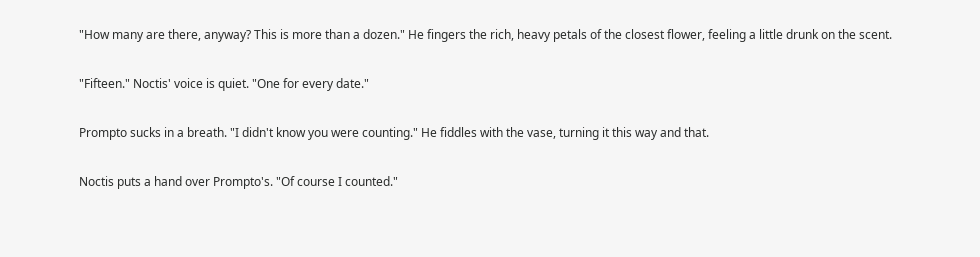"How many are there, anyway? This is more than a dozen." He fingers the rich, heavy petals of the closest flower, feeling a little drunk on the scent.

"Fifteen." Noctis' voice is quiet. "One for every date."

Prompto sucks in a breath. "I didn't know you were counting." He fiddles with the vase, turning it this way and that.

Noctis puts a hand over Prompto's. "Of course I counted."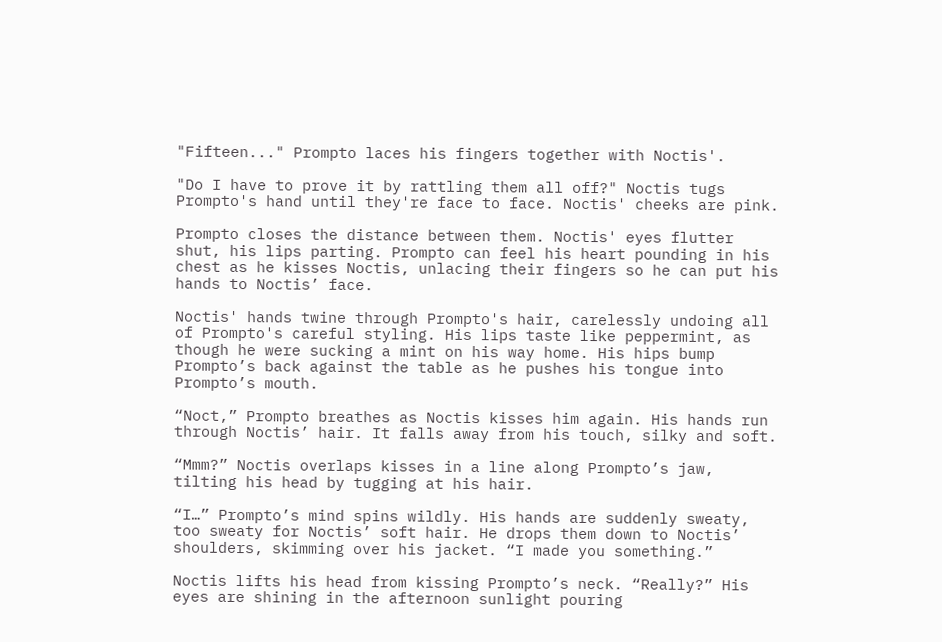"Fifteen..." Prompto laces his fingers together with Noctis'.

"Do I have to prove it by rattling them all off?" Noctis tugs Prompto's hand until they're face to face. Noctis' cheeks are pink.

Prompto closes the distance between them. Noctis' eyes flutter shut, his lips parting. Prompto can feel his heart pounding in his chest as he kisses Noctis, unlacing their fingers so he can put his hands to Noctis’ face.

Noctis' hands twine through Prompto's hair, carelessly undoing all of Prompto's careful styling. His lips taste like peppermint, as though he were sucking a mint on his way home. His hips bump Prompto’s back against the table as he pushes his tongue into Prompto’s mouth.

“Noct,” Prompto breathes as Noctis kisses him again. His hands run through Noctis’ hair. It falls away from his touch, silky and soft.

“Mmm?” Noctis overlaps kisses in a line along Prompto’s jaw, tilting his head by tugging at his hair.

“I…” Prompto’s mind spins wildly. His hands are suddenly sweaty, too sweaty for Noctis’ soft hair. He drops them down to Noctis’ shoulders, skimming over his jacket. “I made you something.”

Noctis lifts his head from kissing Prompto’s neck. “Really?” His eyes are shining in the afternoon sunlight pouring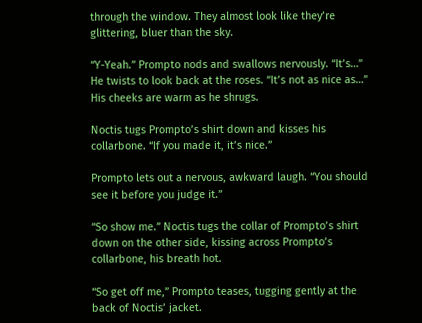through the window. They almost look like they’re glittering, bluer than the sky.

“Y-Yeah.” Prompto nods and swallows nervously. “It’s…” He twists to look back at the roses. “It’s not as nice as…” His cheeks are warm as he shrugs.

Noctis tugs Prompto’s shirt down and kisses his collarbone. “If you made it, it’s nice.”

Prompto lets out a nervous, awkward laugh. “You should see it before you judge it.”

“So show me.” Noctis tugs the collar of Prompto’s shirt down on the other side, kissing across Prompto’s collarbone, his breath hot.

“So get off me,” Prompto teases, tugging gently at the back of Noctis’ jacket.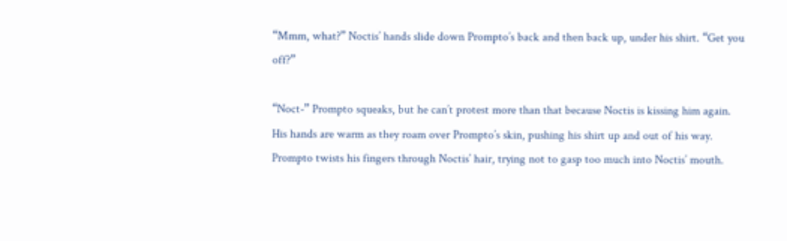“Mmm, what?” Noctis’ hands slide down Prompto’s back and then back up, under his shirt. “Get you off?”

“Noct-” Prompto squeaks, but he can’t protest more than that because Noctis is kissing him again. His hands are warm as they roam over Prompto’s skin, pushing his shirt up and out of his way. Prompto twists his fingers through Noctis’ hair, trying not to gasp too much into Noctis’ mouth.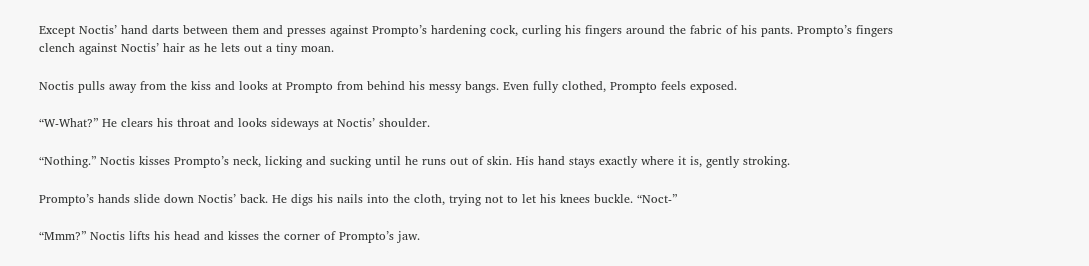Except Noctis’ hand darts between them and presses against Prompto’s hardening cock, curling his fingers around the fabric of his pants. Prompto’s fingers clench against Noctis’ hair as he lets out a tiny moan.

Noctis pulls away from the kiss and looks at Prompto from behind his messy bangs. Even fully clothed, Prompto feels exposed.

“W-What?” He clears his throat and looks sideways at Noctis’ shoulder.

“Nothing.” Noctis kisses Prompto’s neck, licking and sucking until he runs out of skin. His hand stays exactly where it is, gently stroking.

Prompto’s hands slide down Noctis’ back. He digs his nails into the cloth, trying not to let his knees buckle. “Noct-”

“Mmm?” Noctis lifts his head and kisses the corner of Prompto’s jaw.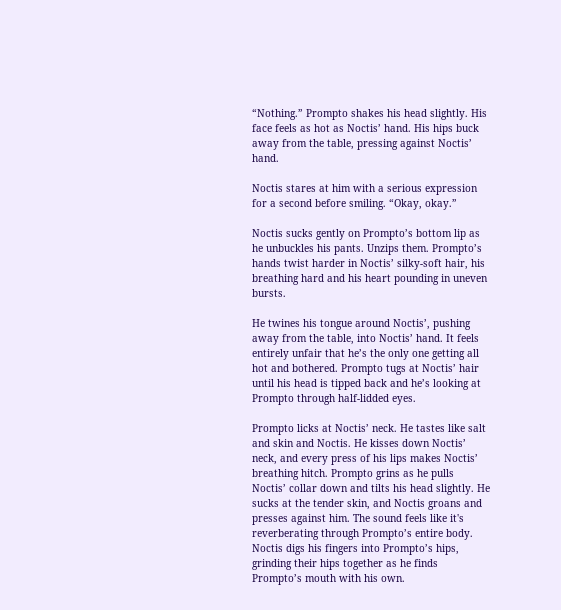“Nothing.” Prompto shakes his head slightly. His face feels as hot as Noctis’ hand. His hips buck away from the table, pressing against Noctis’ hand.

Noctis stares at him with a serious expression for a second before smiling. “Okay, okay.”

Noctis sucks gently on Prompto’s bottom lip as he unbuckles his pants. Unzips them. Prompto’s hands twist harder in Noctis’ silky-soft hair, his breathing hard and his heart pounding in uneven bursts.

He twines his tongue around Noctis’, pushing away from the table, into Noctis’ hand. It feels entirely unfair that he’s the only one getting all hot and bothered. Prompto tugs at Noctis’ hair until his head is tipped back and he’s looking at Prompto through half-lidded eyes.

Prompto licks at Noctis’ neck. He tastes like salt and skin and Noctis. He kisses down Noctis’ neck, and every press of his lips makes Noctis’ breathing hitch. Prompto grins as he pulls Noctis’ collar down and tilts his head slightly. He sucks at the tender skin, and Noctis groans and presses against him. The sound feels like it's reverberating through Prompto’s entire body. Noctis digs his fingers into Prompto’s hips, grinding their hips together as he finds Prompto’s mouth with his own.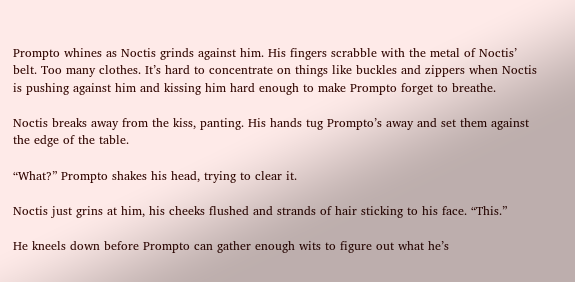Prompto whines as Noctis grinds against him. His fingers scrabble with the metal of Noctis’ belt. Too many clothes. It’s hard to concentrate on things like buckles and zippers when Noctis is pushing against him and kissing him hard enough to make Prompto forget to breathe.

Noctis breaks away from the kiss, panting. His hands tug Prompto’s away and set them against the edge of the table.

“What?” Prompto shakes his head, trying to clear it.

Noctis just grins at him, his cheeks flushed and strands of hair sticking to his face. “This.”

He kneels down before Prompto can gather enough wits to figure out what he’s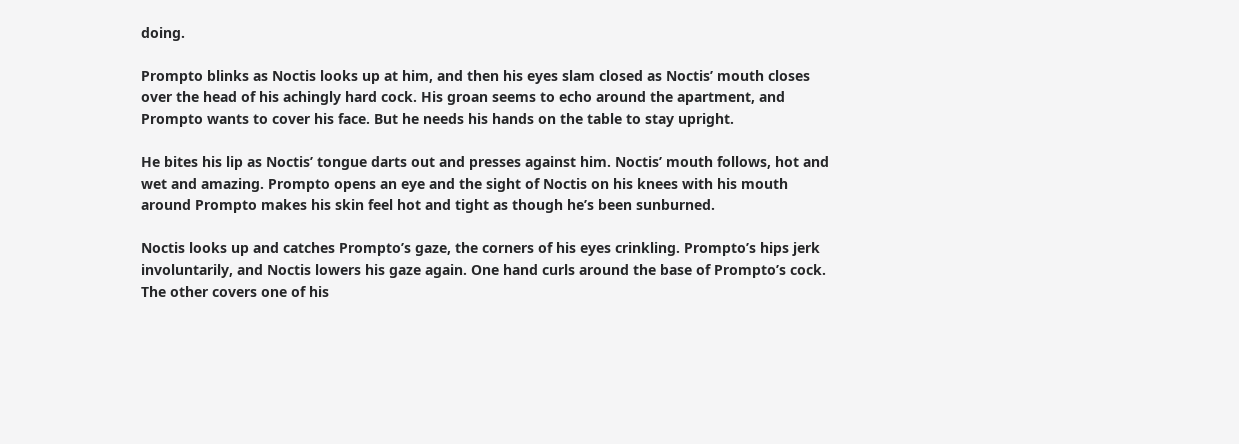doing.

Prompto blinks as Noctis looks up at him, and then his eyes slam closed as Noctis’ mouth closes over the head of his achingly hard cock. His groan seems to echo around the apartment, and Prompto wants to cover his face. But he needs his hands on the table to stay upright.

He bites his lip as Noctis’ tongue darts out and presses against him. Noctis’ mouth follows, hot and wet and amazing. Prompto opens an eye and the sight of Noctis on his knees with his mouth around Prompto makes his skin feel hot and tight as though he’s been sunburned.

Noctis looks up and catches Prompto’s gaze, the corners of his eyes crinkling. Prompto’s hips jerk involuntarily, and Noctis lowers his gaze again. One hand curls around the base of Prompto’s cock. The other covers one of his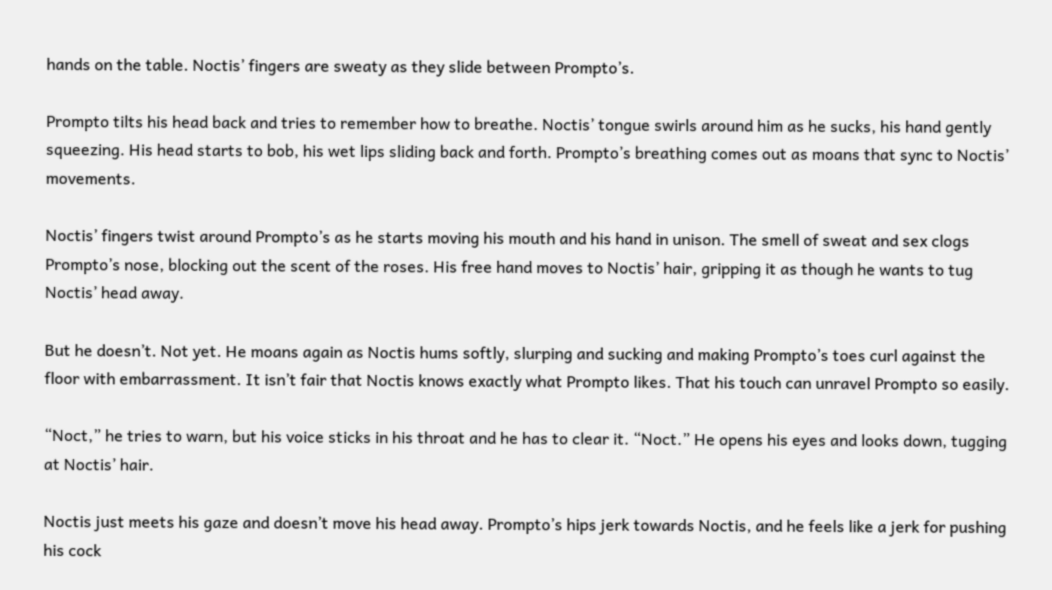hands on the table. Noctis’ fingers are sweaty as they slide between Prompto’s.

Prompto tilts his head back and tries to remember how to breathe. Noctis’ tongue swirls around him as he sucks, his hand gently squeezing. His head starts to bob, his wet lips sliding back and forth. Prompto’s breathing comes out as moans that sync to Noctis’ movements.

Noctis’ fingers twist around Prompto’s as he starts moving his mouth and his hand in unison. The smell of sweat and sex clogs Prompto’s nose, blocking out the scent of the roses. His free hand moves to Noctis’ hair, gripping it as though he wants to tug Noctis’ head away.

But he doesn’t. Not yet. He moans again as Noctis hums softly, slurping and sucking and making Prompto’s toes curl against the floor with embarrassment. It isn’t fair that Noctis knows exactly what Prompto likes. That his touch can unravel Prompto so easily.

“Noct,” he tries to warn, but his voice sticks in his throat and he has to clear it. “Noct.” He opens his eyes and looks down, tugging at Noctis’ hair.

Noctis just meets his gaze and doesn’t move his head away. Prompto’s hips jerk towards Noctis, and he feels like a jerk for pushing his cock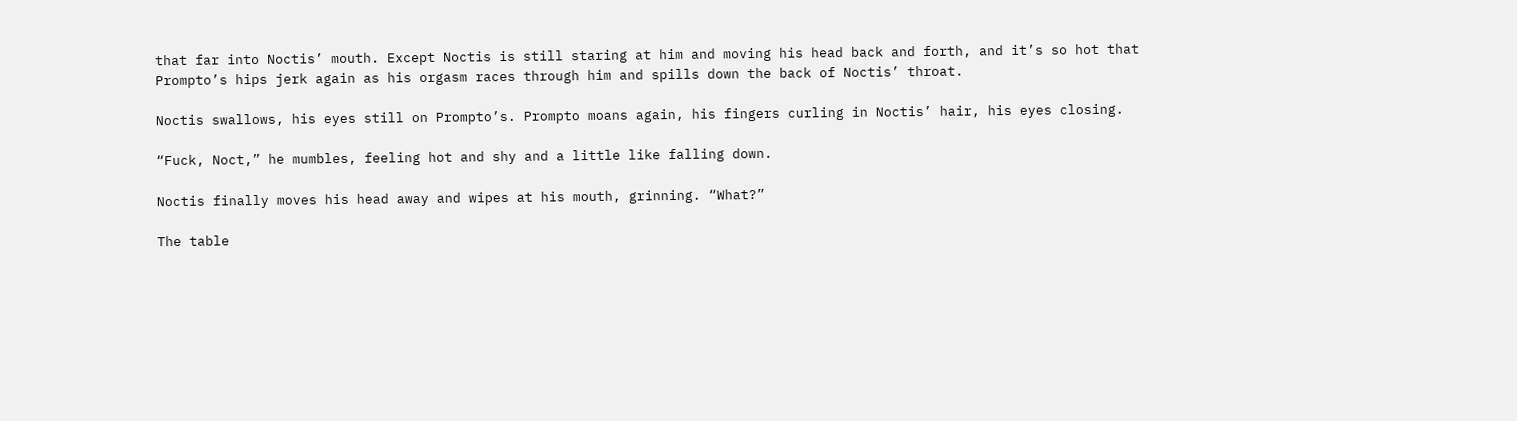that far into Noctis’ mouth. Except Noctis is still staring at him and moving his head back and forth, and it’s so hot that Prompto’s hips jerk again as his orgasm races through him and spills down the back of Noctis’ throat.

Noctis swallows, his eyes still on Prompto’s. Prompto moans again, his fingers curling in Noctis’ hair, his eyes closing.

“Fuck, Noct,” he mumbles, feeling hot and shy and a little like falling down.

Noctis finally moves his head away and wipes at his mouth, grinning. “What?”

The table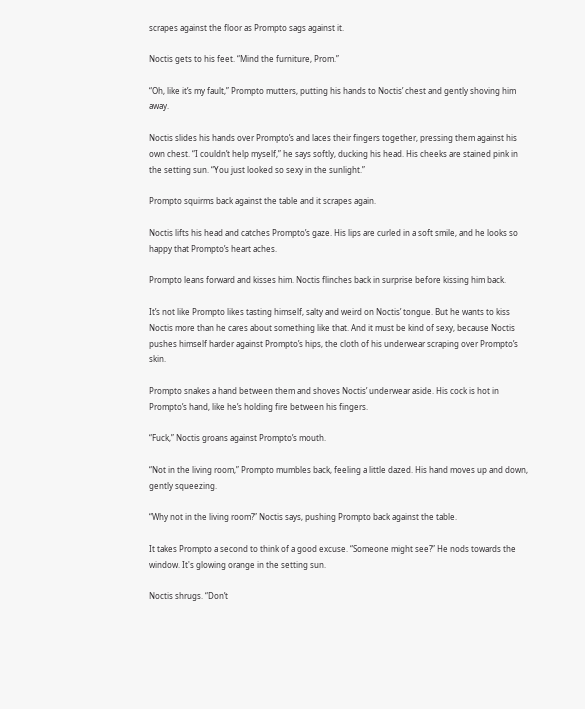scrapes against the floor as Prompto sags against it.

Noctis gets to his feet. “Mind the furniture, Prom.”

“Oh, like it’s my fault,” Prompto mutters, putting his hands to Noctis’ chest and gently shoving him away.

Noctis slides his hands over Prompto’s and laces their fingers together, pressing them against his own chest. “I couldn’t help myself,” he says softly, ducking his head. His cheeks are stained pink in the setting sun. “You just looked so sexy in the sunlight.”

Prompto squirms back against the table and it scrapes again.

Noctis lifts his head and catches Prompto’s gaze. His lips are curled in a soft smile, and he looks so happy that Prompto’s heart aches.

Prompto leans forward and kisses him. Noctis flinches back in surprise before kissing him back.

It’s not like Prompto likes tasting himself, salty and weird on Noctis’ tongue. But he wants to kiss Noctis more than he cares about something like that. And it must be kind of sexy, because Noctis pushes himself harder against Prompto’s hips, the cloth of his underwear scraping over Prompto’s skin.

Prompto snakes a hand between them and shoves Noctis’ underwear aside. His cock is hot in Prompto’s hand, like he’s holding fire between his fingers.

“Fuck,” Noctis groans against Prompto’s mouth.

“Not in the living room,” Prompto mumbles back, feeling a little dazed. His hand moves up and down, gently squeezing.

“Why not in the living room?” Noctis says, pushing Prompto back against the table.

It takes Prompto a second to think of a good excuse. “Someone might see?” He nods towards the window. It's glowing orange in the setting sun.

Noctis shrugs. “Don’t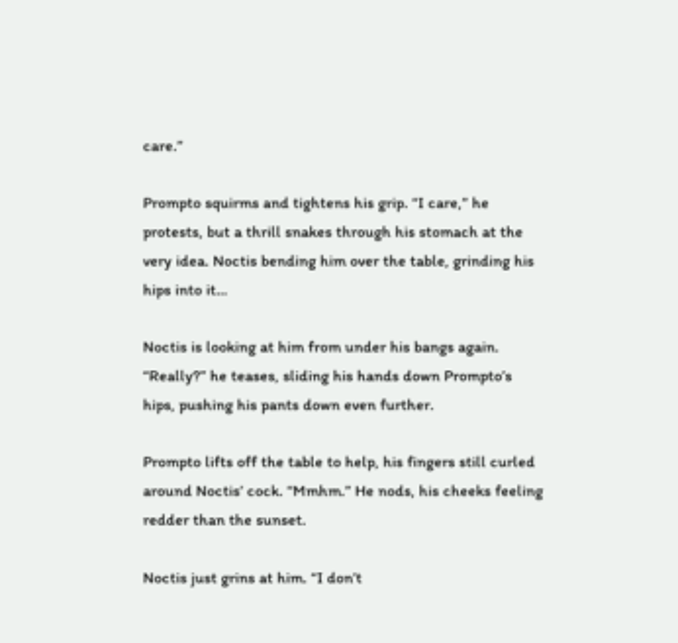care.”

Prompto squirms and tightens his grip. “I care,” he protests, but a thrill snakes through his stomach at the very idea. Noctis bending him over the table, grinding his hips into it…

Noctis is looking at him from under his bangs again. “Really?” he teases, sliding his hands down Prompto’s hips, pushing his pants down even further.

Prompto lifts off the table to help, his fingers still curled around Noctis’ cock. “Mmhm.” He nods, his cheeks feeling redder than the sunset.

Noctis just grins at him. “I don’t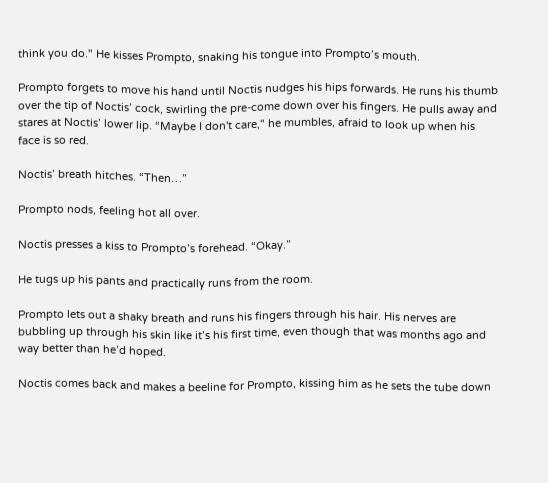think you do." He kisses Prompto, snaking his tongue into Prompto’s mouth.

Prompto forgets to move his hand until Noctis nudges his hips forwards. He runs his thumb over the tip of Noctis’ cock, swirling the pre-come down over his fingers. He pulls away and stares at Noctis’ lower lip. “Maybe I don't care," he mumbles, afraid to look up when his face is so red.

Noctis’ breath hitches. “Then…”

Prompto nods, feeling hot all over.

Noctis presses a kiss to Prompto’s forehead. “Okay.”

He tugs up his pants and practically runs from the room.

Prompto lets out a shaky breath and runs his fingers through his hair. His nerves are bubbling up through his skin like it’s his first time, even though that was months ago and way better than he’d hoped.

Noctis comes back and makes a beeline for Prompto, kissing him as he sets the tube down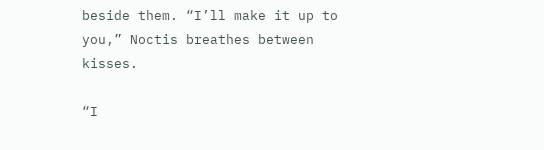beside them. “I’ll make it up to you,” Noctis breathes between kisses.

“I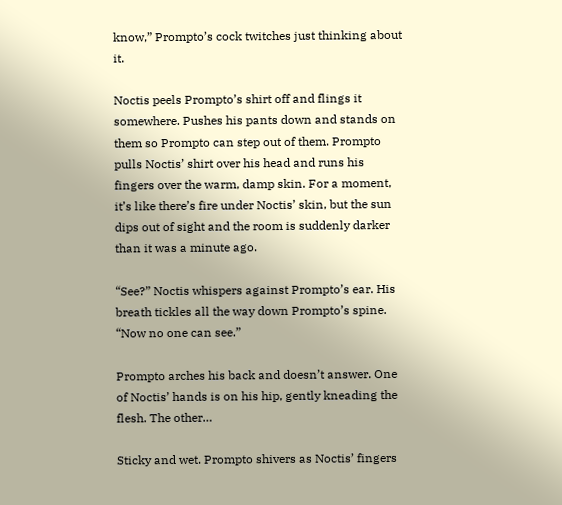know,” Prompto’s cock twitches just thinking about it.

Noctis peels Prompto’s shirt off and flings it somewhere. Pushes his pants down and stands on them so Prompto can step out of them. Prompto pulls Noctis’ shirt over his head and runs his fingers over the warm, damp skin. For a moment, it’s like there’s fire under Noctis’ skin, but the sun dips out of sight and the room is suddenly darker than it was a minute ago.

“See?” Noctis whispers against Prompto’s ear. His breath tickles all the way down Prompto’s spine. “Now no one can see.”

Prompto arches his back and doesn’t answer. One of Noctis’ hands is on his hip, gently kneading the flesh. The other…

Sticky and wet. Prompto shivers as Noctis’ fingers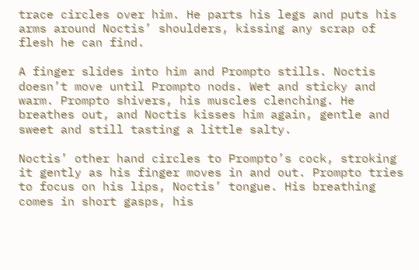trace circles over him. He parts his legs and puts his arms around Noctis’ shoulders, kissing any scrap of flesh he can find.

A finger slides into him and Prompto stills. Noctis doesn’t move until Prompto nods. Wet and sticky and warm. Prompto shivers, his muscles clenching. He breathes out, and Noctis kisses him again, gentle and sweet and still tasting a little salty.

Noctis’ other hand circles to Prompto’s cock, stroking it gently as his finger moves in and out. Prompto tries to focus on his lips, Noctis’ tongue. His breathing comes in short gasps, his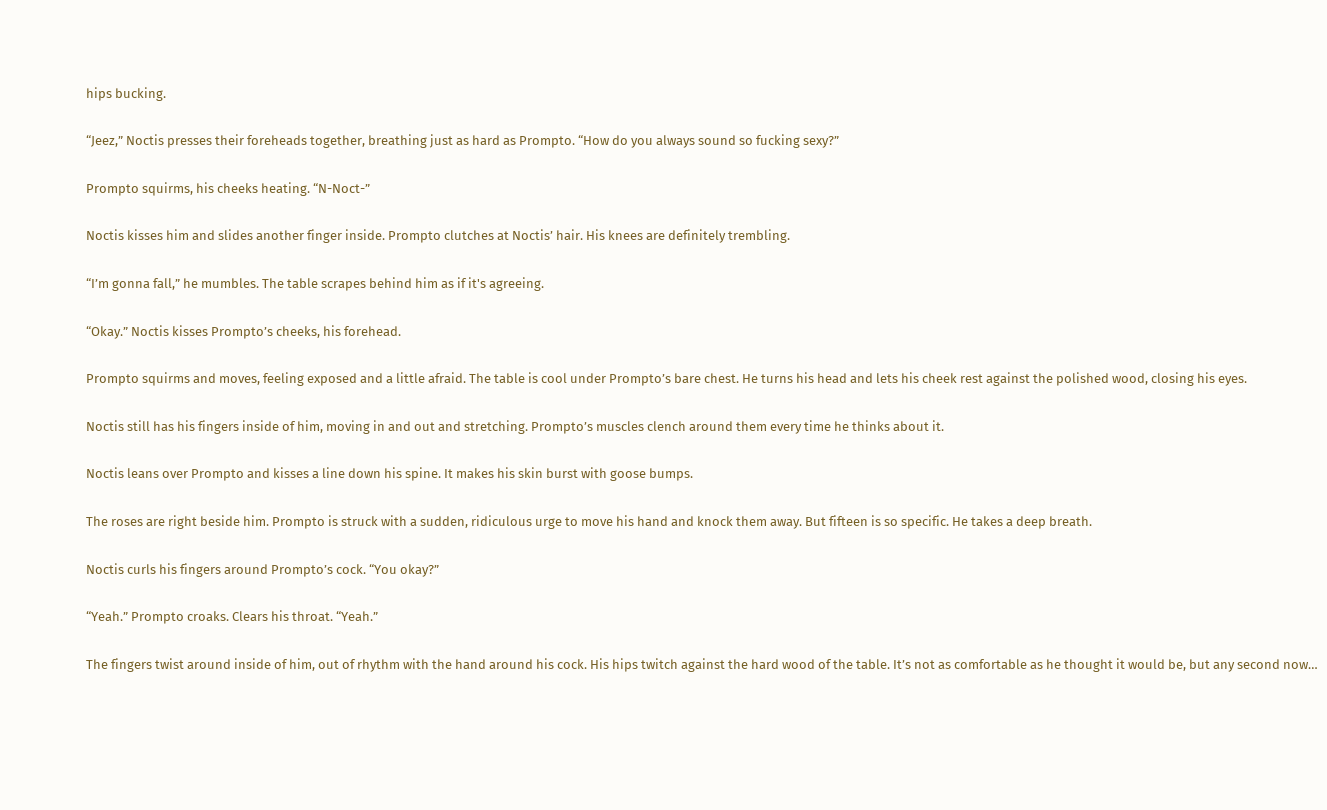hips bucking.

“Jeez,” Noctis presses their foreheads together, breathing just as hard as Prompto. “How do you always sound so fucking sexy?”

Prompto squirms, his cheeks heating. “N-Noct-”

Noctis kisses him and slides another finger inside. Prompto clutches at Noctis’ hair. His knees are definitely trembling.

“I’m gonna fall,” he mumbles. The table scrapes behind him as if it's agreeing.

“Okay.” Noctis kisses Prompto’s cheeks, his forehead.

Prompto squirms and moves, feeling exposed and a little afraid. The table is cool under Prompto’s bare chest. He turns his head and lets his cheek rest against the polished wood, closing his eyes.

Noctis still has his fingers inside of him, moving in and out and stretching. Prompto’s muscles clench around them every time he thinks about it.

Noctis leans over Prompto and kisses a line down his spine. It makes his skin burst with goose bumps.

The roses are right beside him. Prompto is struck with a sudden, ridiculous urge to move his hand and knock them away. But fifteen is so specific. He takes a deep breath.

Noctis curls his fingers around Prompto’s cock. “You okay?”

“Yeah.” Prompto croaks. Clears his throat. “Yeah.”

The fingers twist around inside of him, out of rhythm with the hand around his cock. His hips twitch against the hard wood of the table. It’s not as comfortable as he thought it would be, but any second now…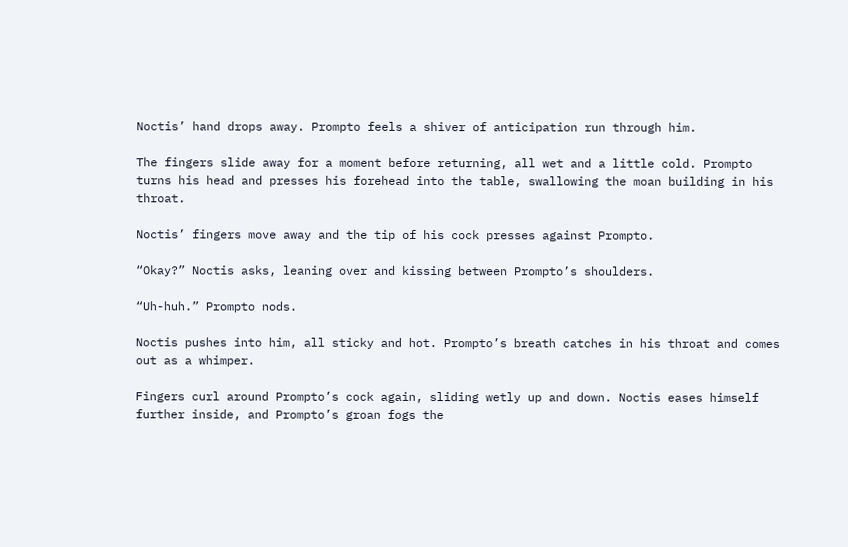Noctis’ hand drops away. Prompto feels a shiver of anticipation run through him.

The fingers slide away for a moment before returning, all wet and a little cold. Prompto turns his head and presses his forehead into the table, swallowing the moan building in his throat.

Noctis’ fingers move away and the tip of his cock presses against Prompto.

“Okay?” Noctis asks, leaning over and kissing between Prompto’s shoulders.

“Uh-huh.” Prompto nods.

Noctis pushes into him, all sticky and hot. Prompto’s breath catches in his throat and comes out as a whimper.

Fingers curl around Prompto’s cock again, sliding wetly up and down. Noctis eases himself further inside, and Prompto’s groan fogs the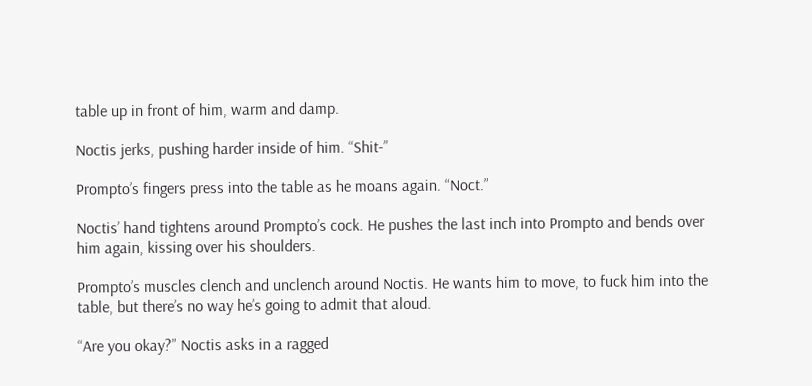table up in front of him, warm and damp.

Noctis jerks, pushing harder inside of him. “Shit-”

Prompto’s fingers press into the table as he moans again. “Noct.”

Noctis’ hand tightens around Prompto’s cock. He pushes the last inch into Prompto and bends over him again, kissing over his shoulders.

Prompto’s muscles clench and unclench around Noctis. He wants him to move, to fuck him into the table, but there’s no way he’s going to admit that aloud.

“Are you okay?” Noctis asks in a ragged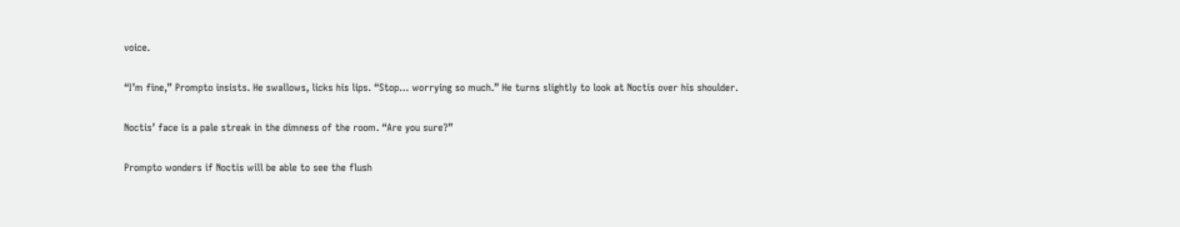voice.

“I’m fine,” Prompto insists. He swallows, licks his lips. “Stop… worrying so much.” He turns slightly to look at Noctis over his shoulder.

Noctis’ face is a pale streak in the dimness of the room. “Are you sure?”

Prompto wonders if Noctis will be able to see the flush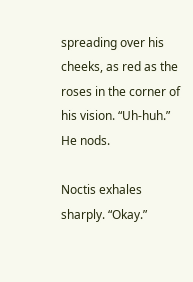spreading over his cheeks, as red as the roses in the corner of his vision. “Uh-huh.” He nods.

Noctis exhales sharply. “Okay.”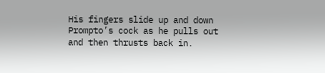His fingers slide up and down Prompto’s cock as he pulls out and then thrusts back in.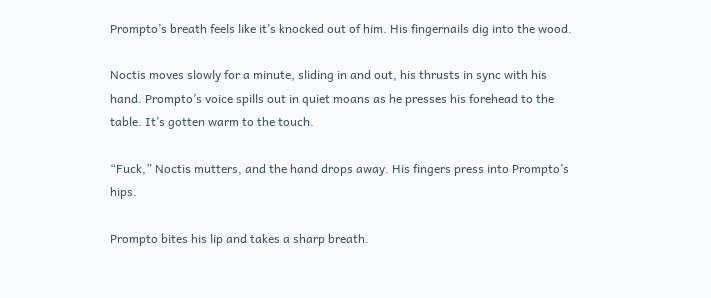Prompto’s breath feels like it’s knocked out of him. His fingernails dig into the wood.

Noctis moves slowly for a minute, sliding in and out, his thrusts in sync with his hand. Prompto’s voice spills out in quiet moans as he presses his forehead to the table. It’s gotten warm to the touch.

“Fuck,” Noctis mutters, and the hand drops away. His fingers press into Prompto’s hips.

Prompto bites his lip and takes a sharp breath.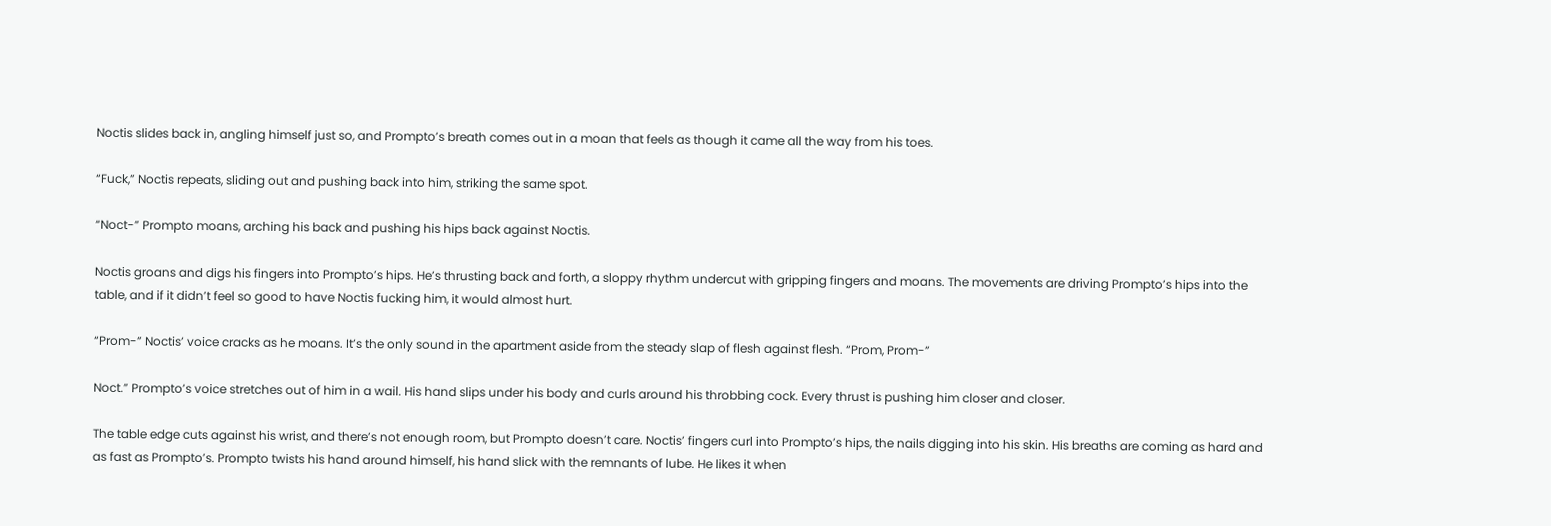Noctis slides back in, angling himself just so, and Prompto’s breath comes out in a moan that feels as though it came all the way from his toes.

“Fuck,” Noctis repeats, sliding out and pushing back into him, striking the same spot.

“Noct-” Prompto moans, arching his back and pushing his hips back against Noctis.

Noctis groans and digs his fingers into Prompto’s hips. He’s thrusting back and forth, a sloppy rhythm undercut with gripping fingers and moans. The movements are driving Prompto’s hips into the table, and if it didn’t feel so good to have Noctis fucking him, it would almost hurt.

“Prom-” Noctis’ voice cracks as he moans. It’s the only sound in the apartment aside from the steady slap of flesh against flesh. “Prom, Prom-”

Noct.” Prompto’s voice stretches out of him in a wail. His hand slips under his body and curls around his throbbing cock. Every thrust is pushing him closer and closer.

The table edge cuts against his wrist, and there’s not enough room, but Prompto doesn’t care. Noctis’ fingers curl into Prompto’s hips, the nails digging into his skin. His breaths are coming as hard and as fast as Prompto’s. Prompto twists his hand around himself, his hand slick with the remnants of lube. He likes it when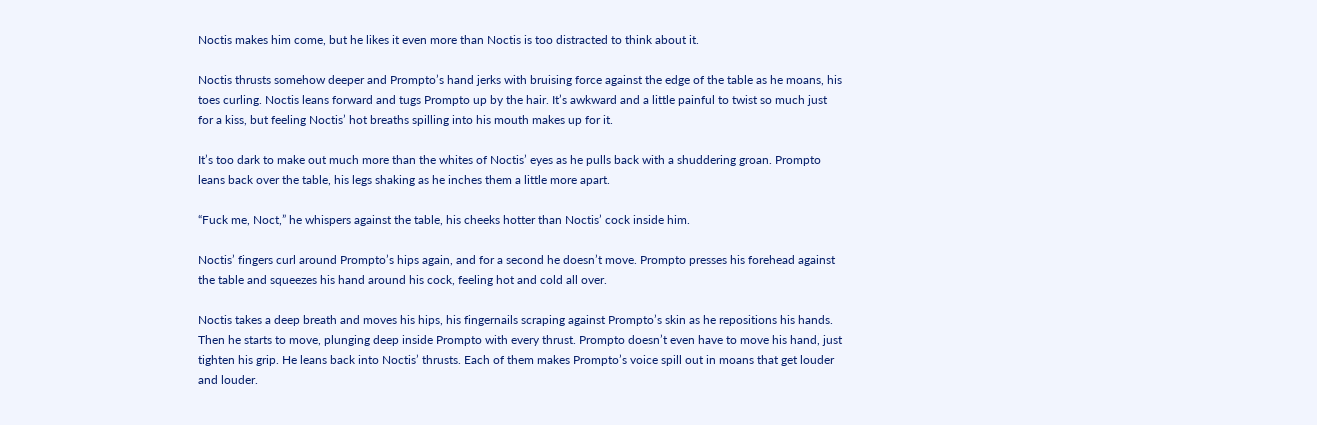Noctis makes him come, but he likes it even more than Noctis is too distracted to think about it.

Noctis thrusts somehow deeper and Prompto’s hand jerks with bruising force against the edge of the table as he moans, his toes curling. Noctis leans forward and tugs Prompto up by the hair. It’s awkward and a little painful to twist so much just for a kiss, but feeling Noctis’ hot breaths spilling into his mouth makes up for it.

It’s too dark to make out much more than the whites of Noctis’ eyes as he pulls back with a shuddering groan. Prompto leans back over the table, his legs shaking as he inches them a little more apart.

“Fuck me, Noct,” he whispers against the table, his cheeks hotter than Noctis’ cock inside him.

Noctis’ fingers curl around Prompto’s hips again, and for a second he doesn’t move. Prompto presses his forehead against the table and squeezes his hand around his cock, feeling hot and cold all over.

Noctis takes a deep breath and moves his hips, his fingernails scraping against Prompto’s skin as he repositions his hands. Then he starts to move, plunging deep inside Prompto with every thrust. Prompto doesn’t even have to move his hand, just tighten his grip. He leans back into Noctis’ thrusts. Each of them makes Prompto’s voice spill out in moans that get louder and louder.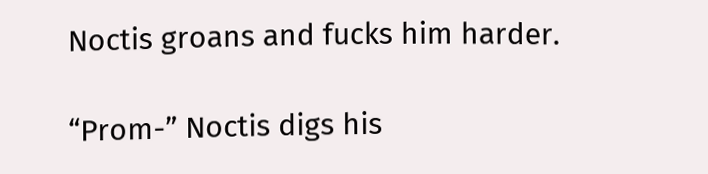Noctis groans and fucks him harder.

“Prom-” Noctis digs his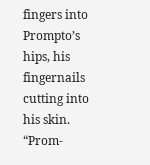fingers into Prompto’s hips, his fingernails cutting into his skin. “Prom-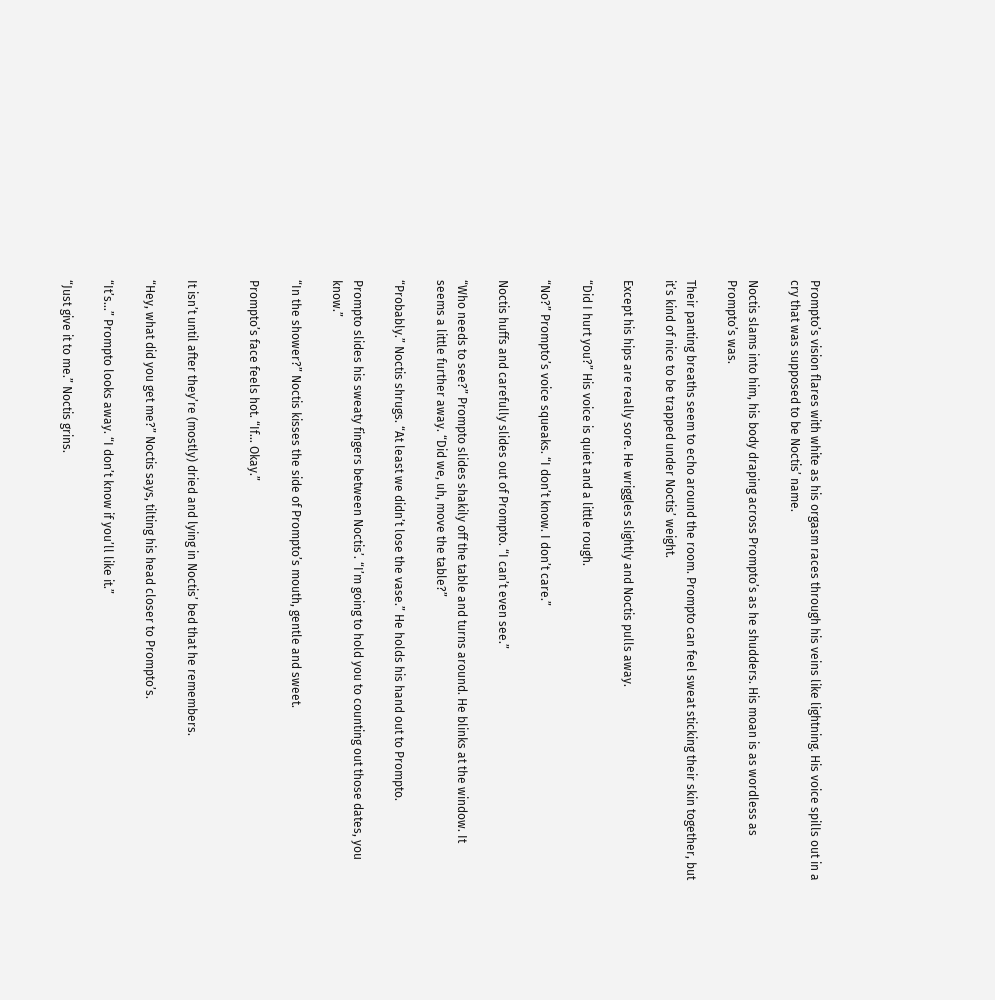Prompto’s vision flares with white as his orgasm races through his veins like lightning. His voice spills out in a cry that was supposed to be Noctis’ name.

Noctis slams into him, his body draping across Prompto’s as he shudders. His moan is as wordless as Prompto’s was.

Their panting breaths seem to echo around the room. Prompto can feel sweat sticking their skin together, but it’s kind of nice to be trapped under Noctis’ weight.

Except his hips are really sore. He wriggles slightly and Noctis pulls away.

“Did I hurt you?” His voice is quiet and a little rough.

“No?” Prompto’s voice squeaks. “I don’t know. I don’t care.”

Noctis huffs and carefully slides out of Prompto. “I can’t even see.”

“Who needs to see?” Prompto slides shakily off the table and turns around. He blinks at the window. It seems a little further away. “Did we, uh, move the table?”

“Probably.” Noctis shrugs. “At least we didn’t lose the vase.” He holds his hand out to Prompto.

Prompto slides his sweaty fingers between Noctis’. “I’m going to hold you to counting out those dates, you know.”

“In the shower?” Noctis kisses the side of Prompto’s mouth, gentle and sweet.

Prompto’s face feels hot. “If… Okay.”


It isn’t until after they’re (mostly) dried and lying in Noctis’ bed that he remembers.

“Hey, what did you get me?” Noctis says, tilting his head closer to Prompto’s.

“It’s…” Prompto looks away. “I don’t know if you’ll like it.”

“Just give it to me.” Noctis grins.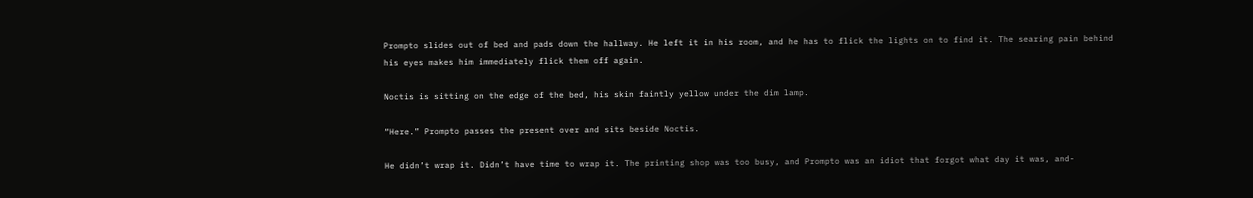Prompto slides out of bed and pads down the hallway. He left it in his room, and he has to flick the lights on to find it. The searing pain behind his eyes makes him immediately flick them off again.

Noctis is sitting on the edge of the bed, his skin faintly yellow under the dim lamp.

“Here.” Prompto passes the present over and sits beside Noctis.

He didn’t wrap it. Didn’t have time to wrap it. The printing shop was too busy, and Prompto was an idiot that forgot what day it was, and-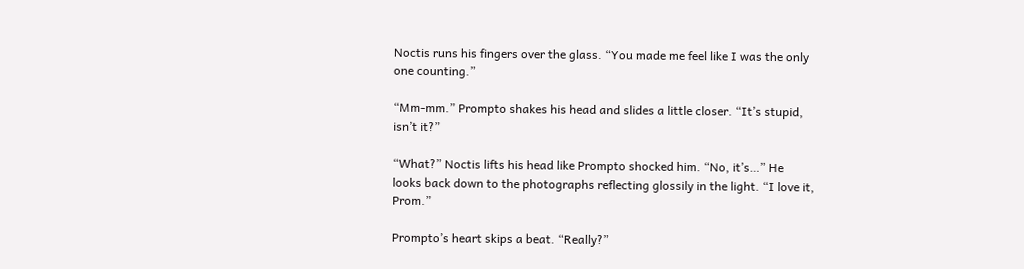Noctis runs his fingers over the glass. “You made me feel like I was the only one counting.”

“Mm-mm.” Prompto shakes his head and slides a little closer. “It’s stupid, isn’t it?”

“What?” Noctis lifts his head like Prompto shocked him. “No, it’s…” He looks back down to the photographs reflecting glossily in the light. “I love it, Prom.”

Prompto’s heart skips a beat. “Really?”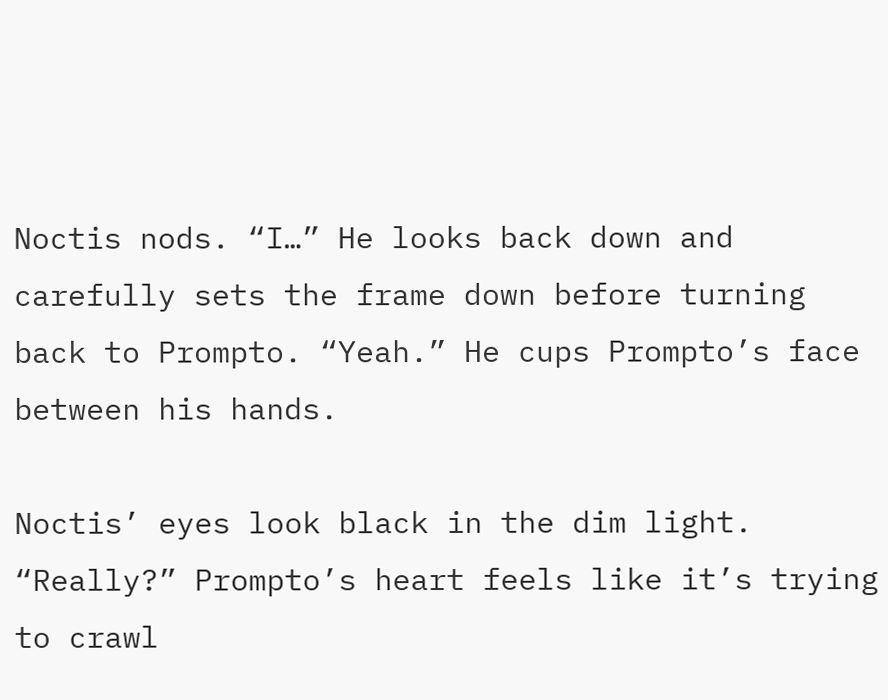Noctis nods. “I…” He looks back down and carefully sets the frame down before turning back to Prompto. “Yeah.” He cups Prompto’s face between his hands.

Noctis’ eyes look black in the dim light. “Really?” Prompto’s heart feels like it’s trying to crawl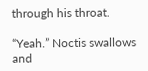through his throat.

“Yeah.” Noctis swallows and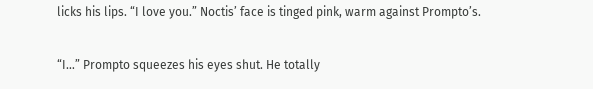licks his lips. “I love you.” Noctis’ face is tinged pink, warm against Prompto’s.

“I…” Prompto squeezes his eyes shut. He totally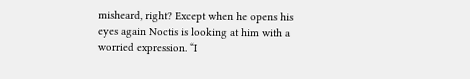misheard, right? Except when he opens his eyes again Noctis is looking at him with a worried expression. “I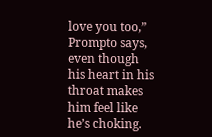love you too,” Prompto says, even though his heart in his throat makes him feel like he’s choking.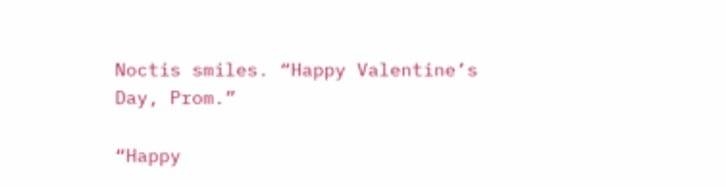Noctis smiles. “Happy Valentine’s Day, Prom.”

“Happy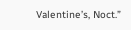Valentine’s, Noct.”